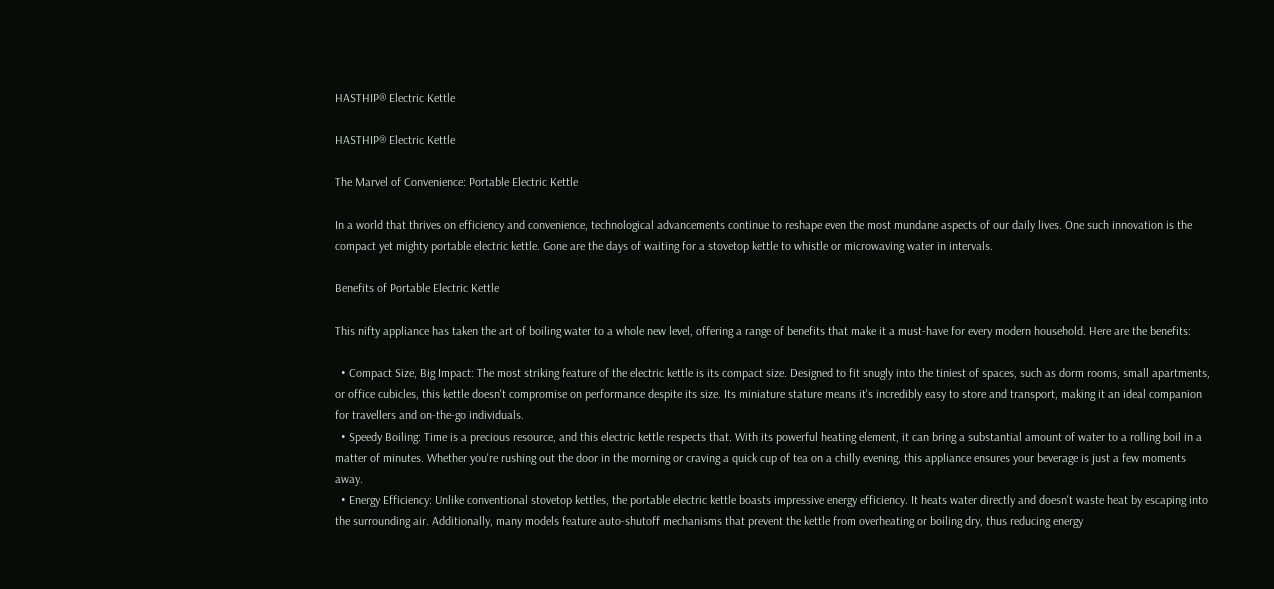HASTHIP® Electric Kettle

HASTHIP® Electric Kettle

The Marvel of Convenience: Portable Electric Kettle

In a world that thrives on efficiency and convenience, technological advancements continue to reshape even the most mundane aspects of our daily lives. One such innovation is the compact yet mighty portable electric kettle. Gone are the days of waiting for a stovetop kettle to whistle or microwaving water in intervals.

Benefits of Portable Electric Kettle

This nifty appliance has taken the art of boiling water to a whole new level, offering a range of benefits that make it a must-have for every modern household. Here are the benefits:

  • Compact Size, Big Impact: The most striking feature of the electric kettle is its compact size. Designed to fit snugly into the tiniest of spaces, such as dorm rooms, small apartments, or office cubicles, this kettle doesn't compromise on performance despite its size. Its miniature stature means it's incredibly easy to store and transport, making it an ideal companion for travellers and on-the-go individuals.
  • Speedy Boiling: Time is a precious resource, and this electric kettle respects that. With its powerful heating element, it can bring a substantial amount of water to a rolling boil in a matter of minutes. Whether you're rushing out the door in the morning or craving a quick cup of tea on a chilly evening, this appliance ensures your beverage is just a few moments away.
  • Energy Efficiency: Unlike conventional stovetop kettles, the portable electric kettle boasts impressive energy efficiency. It heats water directly and doesn't waste heat by escaping into the surrounding air. Additionally, many models feature auto-shutoff mechanisms that prevent the kettle from overheating or boiling dry, thus reducing energy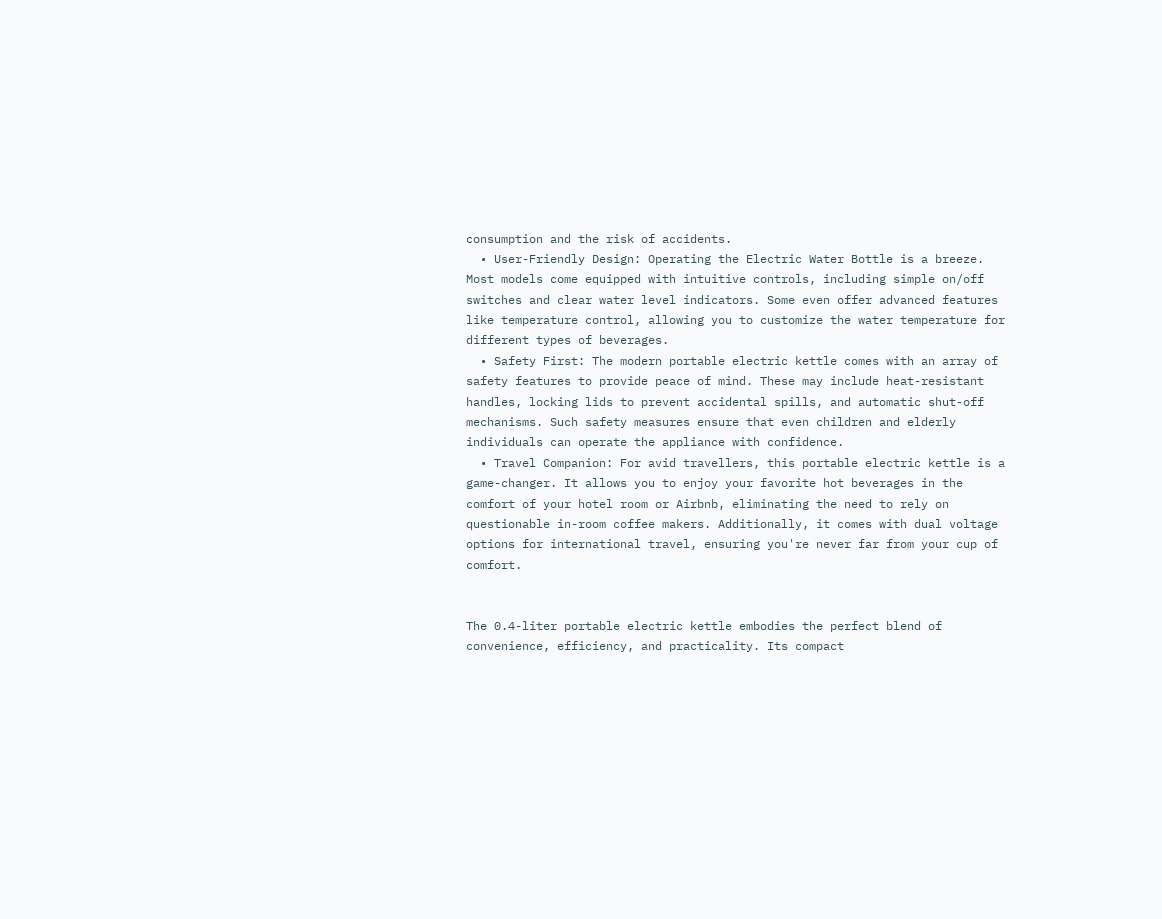consumption and the risk of accidents.
  • User-Friendly Design: Operating the Electric Water Bottle is a breeze. Most models come equipped with intuitive controls, including simple on/off switches and clear water level indicators. Some even offer advanced features like temperature control, allowing you to customize the water temperature for different types of beverages.
  • Safety First: The modern portable electric kettle comes with an array of safety features to provide peace of mind. These may include heat-resistant handles, locking lids to prevent accidental spills, and automatic shut-off mechanisms. Such safety measures ensure that even children and elderly individuals can operate the appliance with confidence.
  • Travel Companion: For avid travellers, this portable electric kettle is a game-changer. It allows you to enjoy your favorite hot beverages in the comfort of your hotel room or Airbnb, eliminating the need to rely on questionable in-room coffee makers. Additionally, it comes with dual voltage options for international travel, ensuring you're never far from your cup of comfort.


The 0.4-liter portable electric kettle embodies the perfect blend of convenience, efficiency, and practicality. Its compact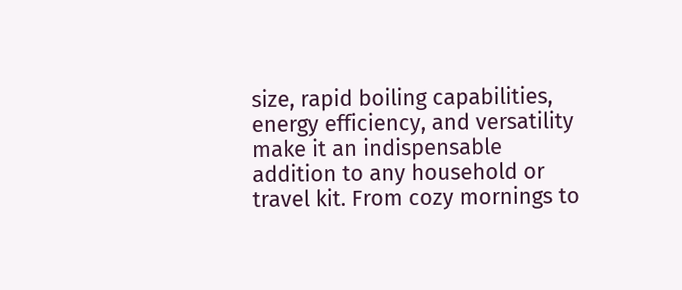size, rapid boiling capabilities, energy efficiency, and versatility make it an indispensable addition to any household or travel kit. From cozy mornings to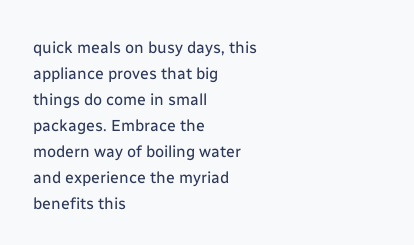quick meals on busy days, this appliance proves that big things do come in small packages. Embrace the modern way of boiling water and experience the myriad benefits this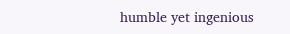humble yet ingenious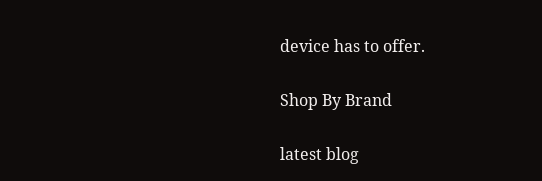device has to offer.

Shop By Brand

latest blog